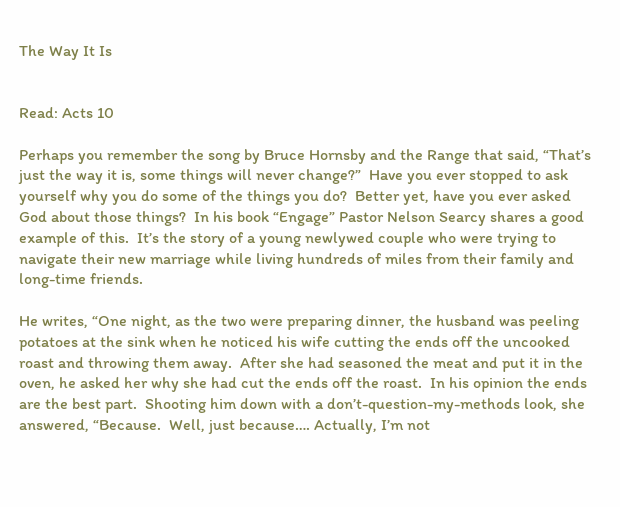The Way It Is


Read: Acts 10

Perhaps you remember the song by Bruce Hornsby and the Range that said, “That’s just the way it is, some things will never change?”  Have you ever stopped to ask yourself why you do some of the things you do?  Better yet, have you ever asked God about those things?  In his book “Engage” Pastor Nelson Searcy shares a good example of this.  It’s the story of a young newlywed couple who were trying to navigate their new marriage while living hundreds of miles from their family and long-time friends.

He writes, “One night, as the two were preparing dinner, the husband was peeling potatoes at the sink when he noticed his wife cutting the ends off the uncooked roast and throwing them away.  After she had seasoned the meat and put it in the oven, he asked her why she had cut the ends off the roast.  In his opinion the ends are the best part.  Shooting him down with a don’t-question-my-methods look, she answered, “Because.  Well, just because…. Actually, I’m not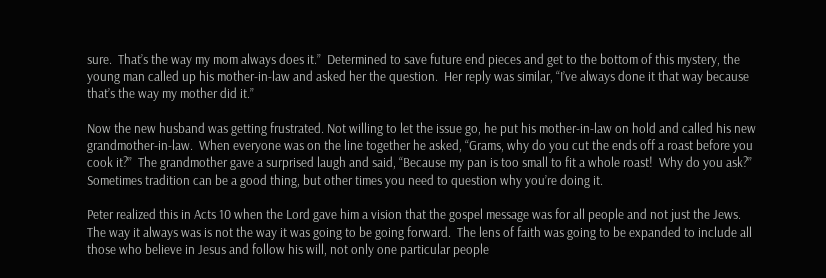sure.  That’s the way my mom always does it.”  Determined to save future end pieces and get to the bottom of this mystery, the young man called up his mother-in-law and asked her the question.  Her reply was similar, “I’ve always done it that way because that’s the way my mother did it.”

Now the new husband was getting frustrated. Not willing to let the issue go, he put his mother-in-law on hold and called his new grandmother-in-law.  When everyone was on the line together he asked, “Grams, why do you cut the ends off a roast before you cook it?”  The grandmother gave a surprised laugh and said, “Because my pan is too small to fit a whole roast!  Why do you ask?”  Sometimes tradition can be a good thing, but other times you need to question why you’re doing it.

Peter realized this in Acts 10 when the Lord gave him a vision that the gospel message was for all people and not just the Jews.  The way it always was is not the way it was going to be going forward.  The lens of faith was going to be expanded to include all those who believe in Jesus and follow his will, not only one particular people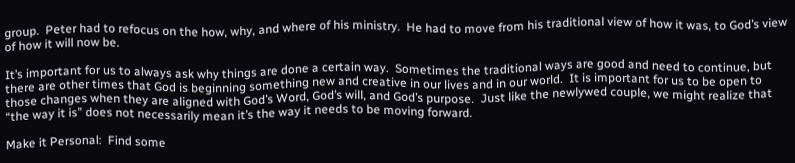group.  Peter had to refocus on the how, why, and where of his ministry.  He had to move from his traditional view of how it was, to God’s view of how it will now be.

It’s important for us to always ask why things are done a certain way.  Sometimes the traditional ways are good and need to continue, but there are other times that God is beginning something new and creative in our lives and in our world.  It is important for us to be open to those changes when they are aligned with God’s Word, God’s will, and God’s purpose.  Just like the newlywed couple, we might realize that “the way it is” does not necessarily mean it’s the way it needs to be moving forward.

Make it Personal:  Find some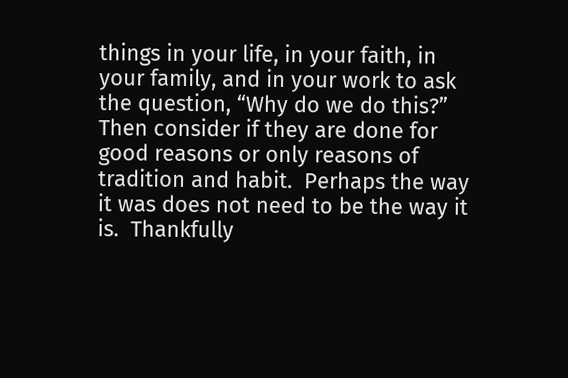things in your life, in your faith, in your family, and in your work to ask the question, “Why do we do this?”  Then consider if they are done for good reasons or only reasons of tradition and habit.  Perhaps the way it was does not need to be the way it is.  Thankfully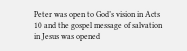Peter was open to God’s vision in Acts 10 and the gospel message of salvation in Jesus was opened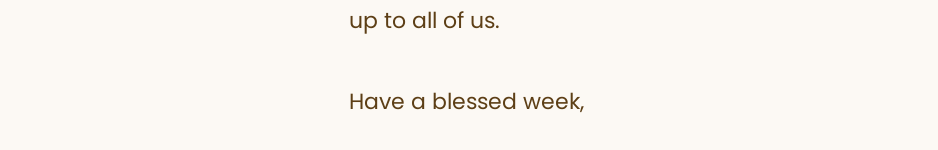up to all of us.

Have a blessed week,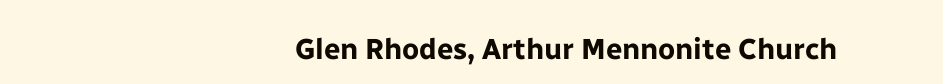Glen Rhodes, Arthur Mennonite Church